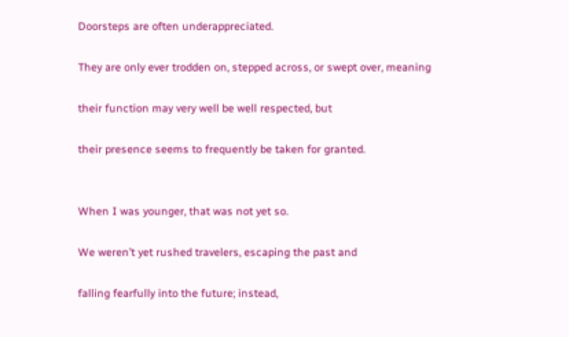Doorsteps are often underappreciated.

They are only ever trodden on, stepped across, or swept over, meaning

their function may very well be well respected, but

their presence seems to frequently be taken for granted.


When I was younger, that was not yet so.

We weren’t yet rushed travelers, escaping the past and

falling fearfully into the future; instead,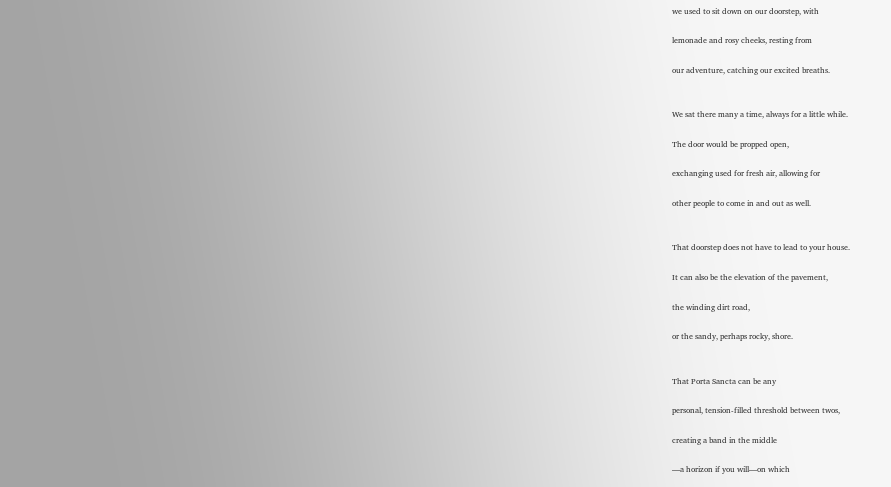we used to sit down on our doorstep, with

lemonade and rosy cheeks, resting from

our adventure, catching our excited breaths.


We sat there many a time, always for a little while.

The door would be propped open,

exchanging used for fresh air, allowing for

other people to come in and out as well.


That doorstep does not have to lead to your house.

It can also be the elevation of the pavement,

the winding dirt road,

or the sandy, perhaps rocky, shore.


That Porta Sancta can be any

personal, tension-filled threshold between twos,

creating a band in the middle

—a horizon if you will—on which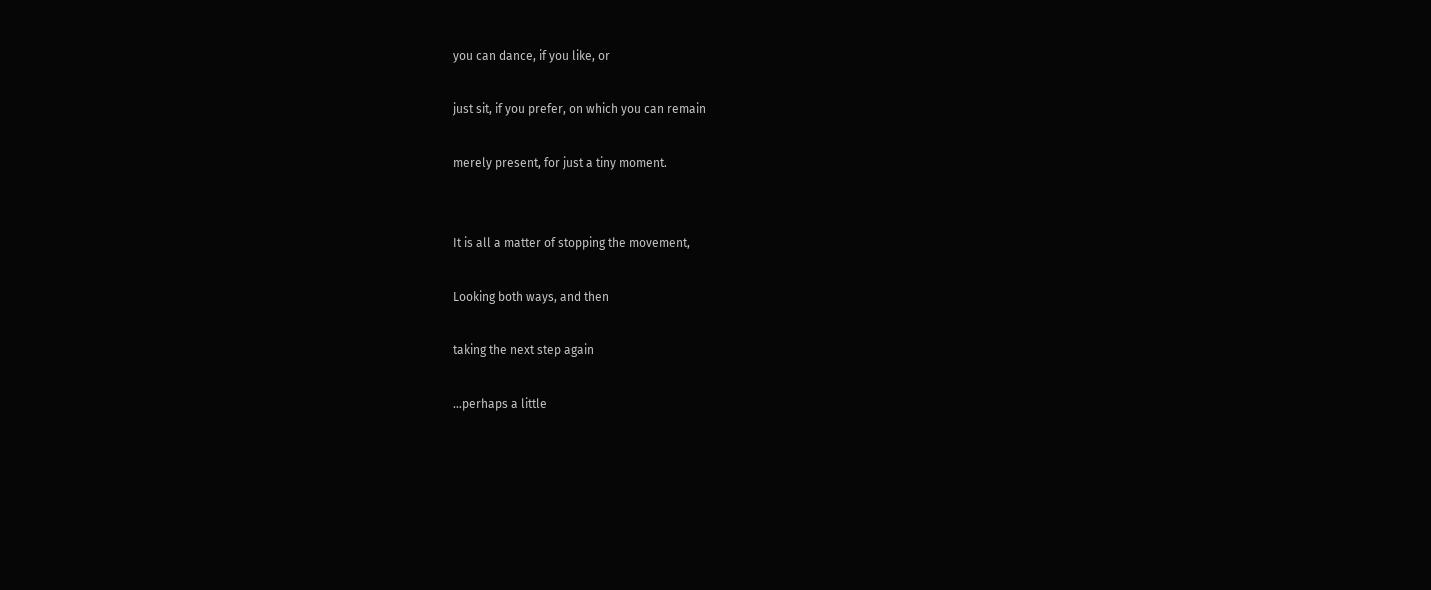you can dance, if you like, or

just sit, if you prefer, on which you can remain

merely present, for just a tiny moment.


It is all a matter of stopping the movement,

Looking both ways, and then

taking the next step again

…perhaps a little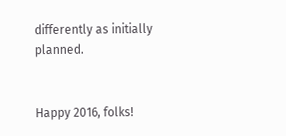differently as initially planned.


Happy 2016, folks!